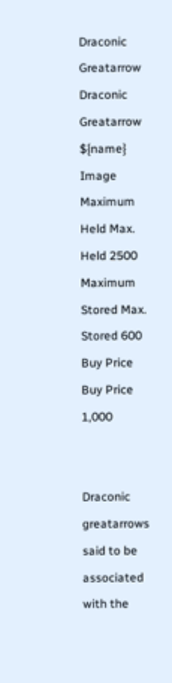Draconic Greatarrow
Draconic Greatarrow
${name} Image
Maximum Held Max. Held 2500
Maximum Stored Max. Stored 600
Buy Price Buy Price 1,000


Draconic greatarrows said to be associated with the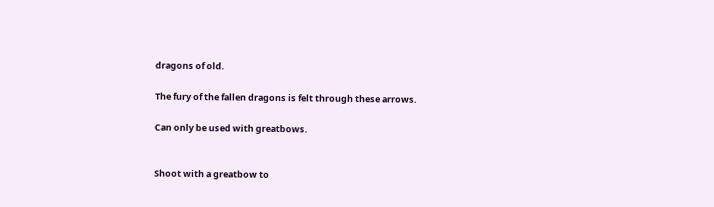dragons of old.

The fury of the fallen dragons is felt through these arrows.

Can only be used with greatbows.


Shoot with a greatbow to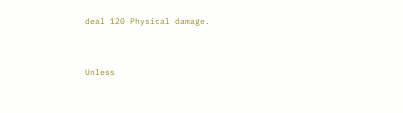deal 120 Physical damage.


Unless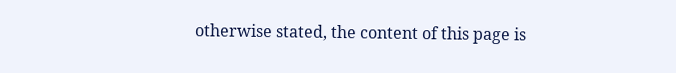otherwise stated, the content of this page is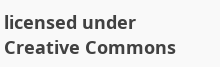licensed under Creative Commons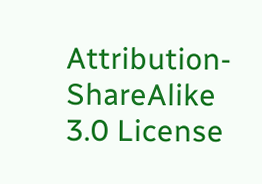Attribution-ShareAlike 3.0 License